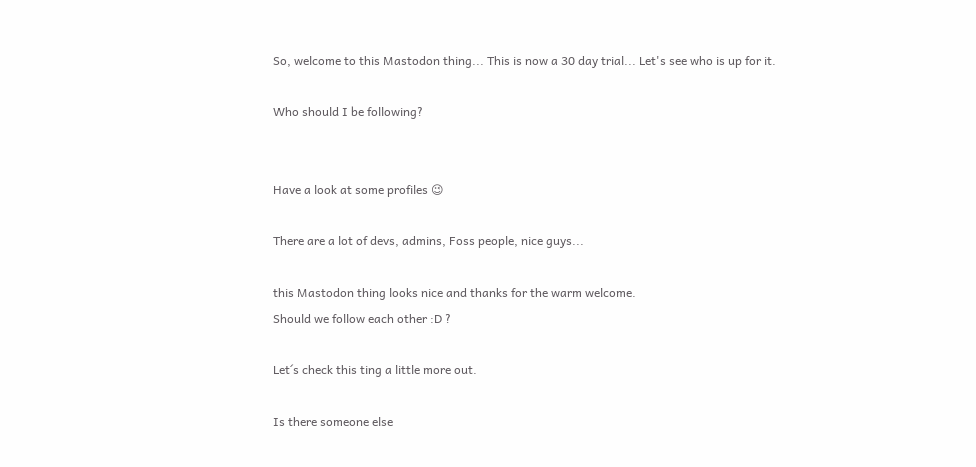So, welcome to this Mastodon thing... This is now a 30 day trial... Let's see who is up for it.

Who should I be following?


Have a look at some profiles 😉

There are a lot of devs, admins, Foss people, nice guys...

this Mastodon thing looks nice and thanks for the warm welcome.
Should we follow each other :D ?

Let´s check this ting a little more out.

Is there someone else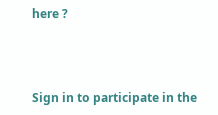here ?



Sign in to participate in the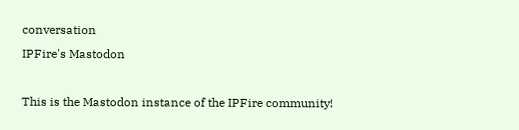conversation
IPFire's Mastodon

This is the Mastodon instance of the IPFire community!